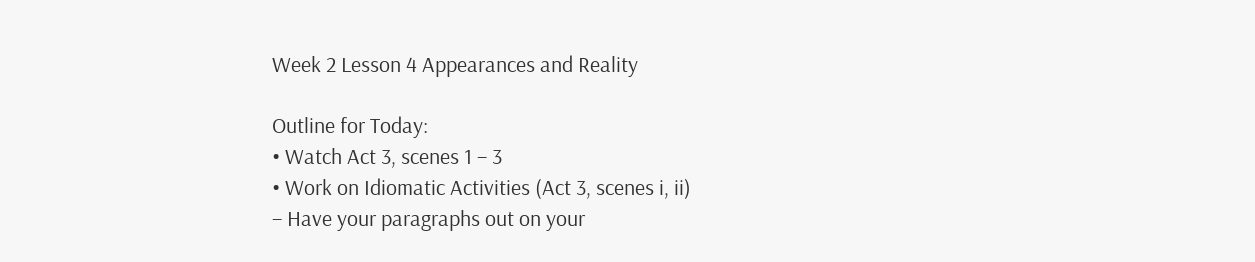Week 2 Lesson 4 Appearances and Reality

Outline for Today:
• Watch Act 3, scenes 1 – 3
• Work on Idiomatic Activities (Act 3, scenes i, ii)
– Have your paragraphs out on your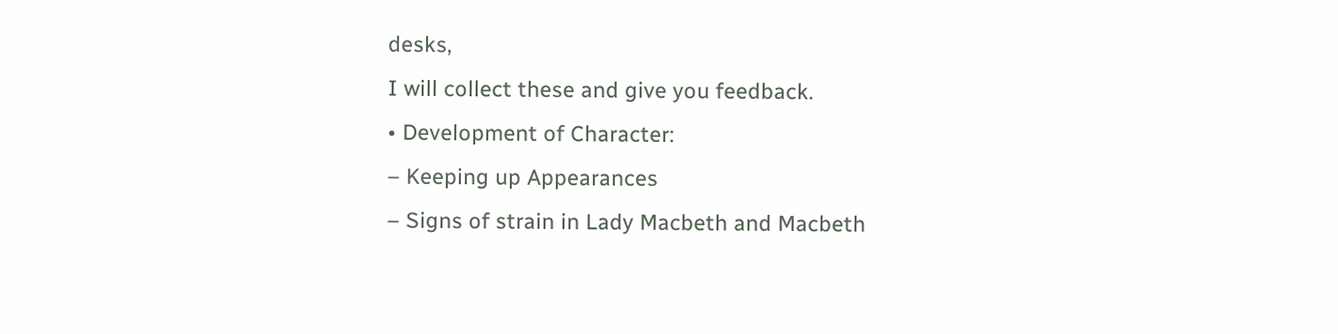desks,
I will collect these and give you feedback.
• Development of Character:
– Keeping up Appearances
– Signs of strain in Lady Macbeth and Macbeth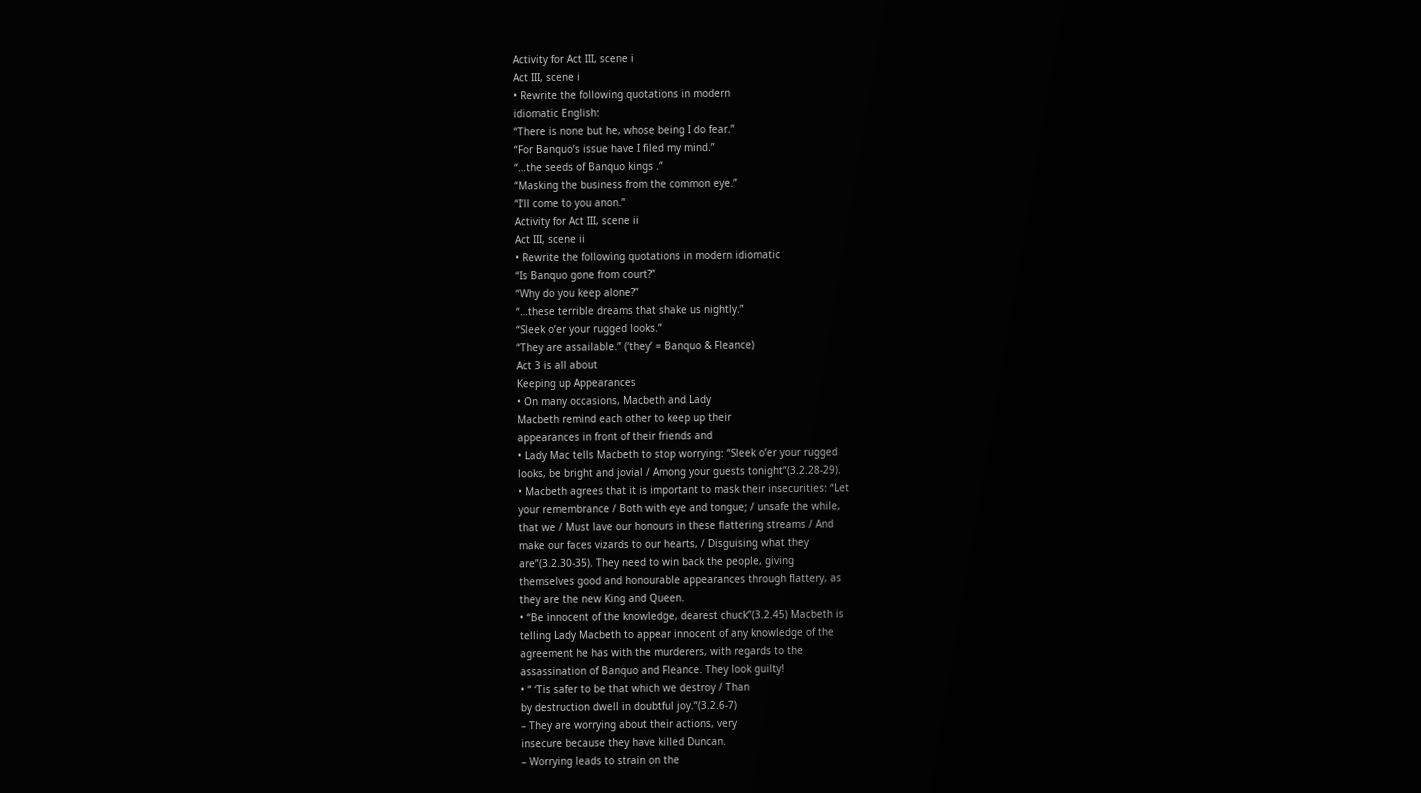Activity for Act III, scene i
Act III, scene i
• Rewrite the following quotations in modern
idiomatic English:
“There is none but he, whose being I do fear.”
“For Banquo’s issue have I filed my mind.”
“…the seeds of Banquo kings .”
“Masking the business from the common eye.”
“I’ll come to you anon.”
Activity for Act III, scene ii
Act III, scene ii
• Rewrite the following quotations in modern idiomatic
“Is Banquo gone from court?”
“Why do you keep alone?”
“…these terrible dreams that shake us nightly.”
“Sleek o’er your rugged looks.”
“They are assailable.” (‘they’ = Banquo & Fleance)
Act 3 is all about
Keeping up Appearances
• On many occasions, Macbeth and Lady
Macbeth remind each other to keep up their
appearances in front of their friends and
• Lady Mac tells Macbeth to stop worrying: “Sleek o’er your rugged
looks, be bright and jovial / Among your guests tonight”(3.2.28-29).
• Macbeth agrees that it is important to mask their insecurities: “Let
your remembrance / Both with eye and tongue; / unsafe the while,
that we / Must lave our honours in these flattering streams / And
make our faces vizards to our hearts, / Disguising what they
are”(3.2.30-35). They need to win back the people, giving
themselves good and honourable appearances through flattery, as
they are the new King and Queen.
• “Be innocent of the knowledge, dearest chuck”(3.2.45) Macbeth is
telling Lady Macbeth to appear innocent of any knowledge of the
agreement he has with the murderers, with regards to the
assassination of Banquo and Fleance. They look guilty!
• “ ‘Tis safer to be that which we destroy / Than
by destruction dwell in doubtful joy.”(3.2.6-7)
– They are worrying about their actions, very
insecure because they have killed Duncan.
– Worrying leads to strain on the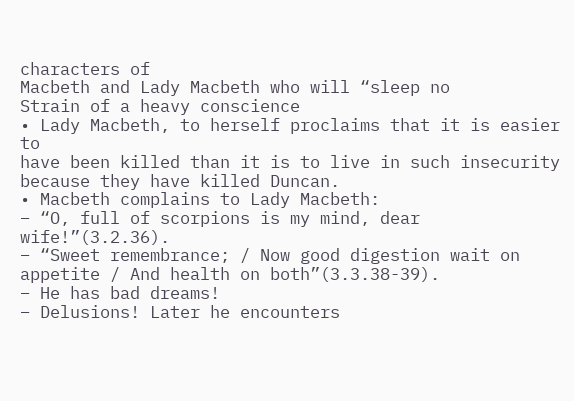characters of
Macbeth and Lady Macbeth who will “sleep no
Strain of a heavy conscience
• Lady Macbeth, to herself proclaims that it is easier to
have been killed than it is to live in such insecurity
because they have killed Duncan.
• Macbeth complains to Lady Macbeth:
– “O, full of scorpions is my mind, dear wife!”(3.2.36).
– “Sweet remembrance; / Now good digestion wait on
appetite / And health on both”(3.3.38-39).
– He has bad dreams!
– Delusions! Later he encounters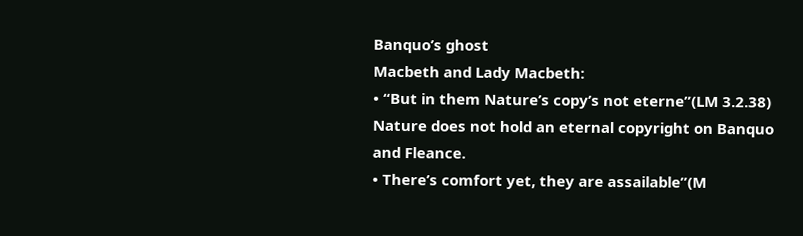Banquo’s ghost
Macbeth and Lady Macbeth:
• “But in them Nature’s copy’s not eterne”(LM 3.2.38)
Nature does not hold an eternal copyright on Banquo
and Fleance.
• There’s comfort yet, they are assailable”(M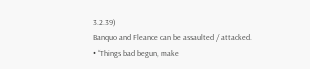3.2.39)
Banquo and Fleance can be assaulted / attacked.
• “Things bad begun, make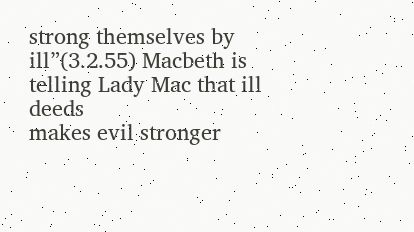strong themselves by
ill”(3.2.55) Macbeth is telling Lady Mac that ill deeds
makes evil stronger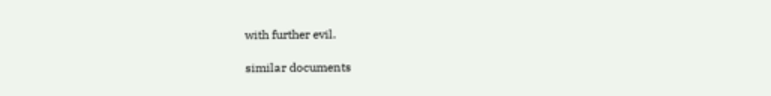with further evil.

similar documents